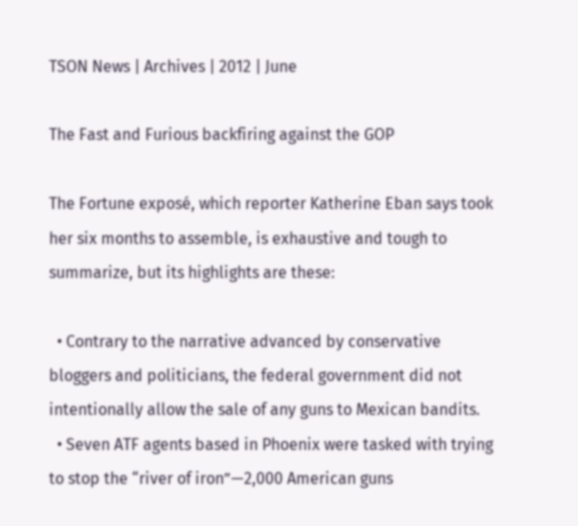TSON News | Archives | 2012 | June

The Fast and Furious backfiring against the GOP

The Fortune exposé, which reporter Katherine Eban says took her six months to assemble, is exhaustive and tough to summarize, but its highlights are these:

  • Contrary to the narrative advanced by conservative bloggers and politicians, the federal government did not intentionally allow the sale of any guns to Mexican bandits.
  • Seven ATF agents based in Phoenix were tasked with trying to stop the “river of iron”—2,000 American guns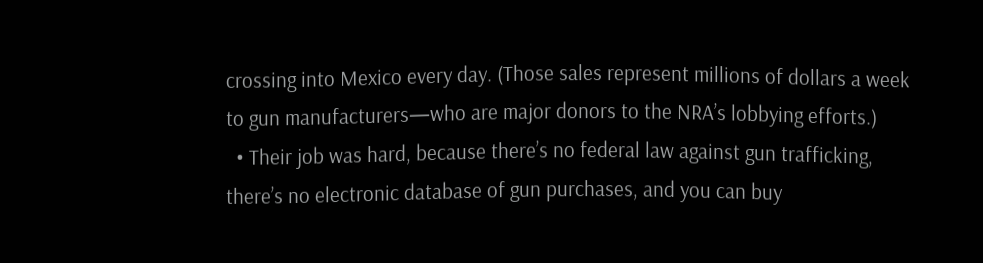crossing into Mexico every day. (Those sales represent millions of dollars a week to gun manufacturers—who are major donors to the NRA’s lobbying efforts.)
  • Their job was hard, because there’s no federal law against gun trafficking, there’s no electronic database of gun purchases, and you can buy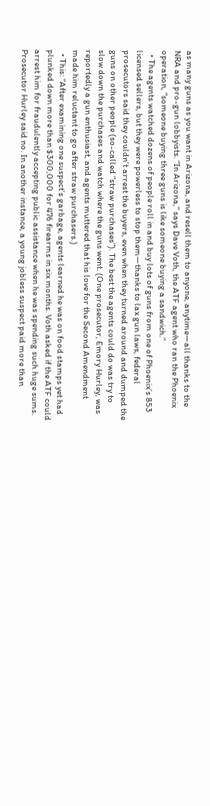as many guns as you want in Arizona, and resell them to anyone, anytime—all thanks to the NRA and pro-gun lobbyists. “In Arizona,” says Dave Voth, the ATF agent who ran the Phoenix operation, “someone buying three guns is like someone buying a sandwich.”
  • The agents watched dozens of people roll in and buy lots of guns from one of Phoenix’s 853 licensed sellers, but they were powerless to stop them—thanks to lax gun laws, federal prosecutors said they couldn’t arrest the buyers, even when they turned around and dumped the guns on other people (so-called “straw purchases”). The best the agents could do was try to slow down the purchases and watch where the guns went. (One prosecutor, Emory Hurley, was reportedly a gun enthusiast, and agents muttered that his love for the Second Amendment made him reluctant to go after straw purchasers.)
  • This: “After examining one suspect’s garbage, agents learned he was on food stamps yet had plunked down more than $300,000 for 476 firearms in six months. Voth asked if the ATF could arrest him for fraudulently accepting public assistance when he was spending such huge sums. Prosecutor Hurley said no. In another instance, a young jobless suspect paid more than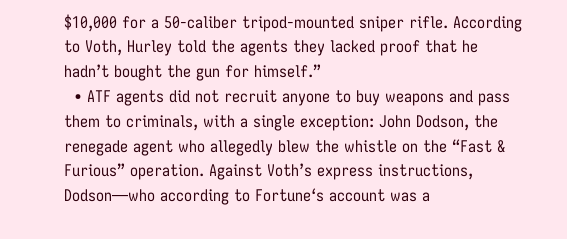$10,000 for a 50-caliber tripod-mounted sniper rifle. According to Voth, Hurley told the agents they lacked proof that he hadn’t bought the gun for himself.”
  • ATF agents did not recruit anyone to buy weapons and pass them to criminals, with a single exception: John Dodson, the renegade agent who allegedly blew the whistle on the “Fast & Furious” operation. Against Voth’s express instructions, Dodson—who according to Fortune‘s account was a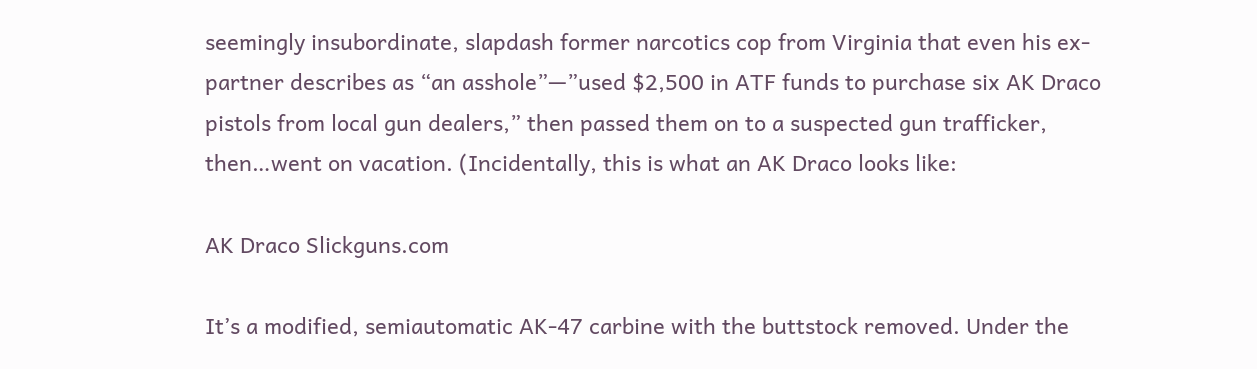seemingly insubordinate, slapdash former narcotics cop from Virginia that even his ex-partner describes as “an asshole”—”used $2,500 in ATF funds to purchase six AK Draco pistols from local gun dealers,” then passed them on to a suspected gun trafficker, then…went on vacation. (Incidentally, this is what an AK Draco looks like:

AK Draco Slickguns.com

It’s a modified, semiautomatic AK-47 carbine with the buttstock removed. Under the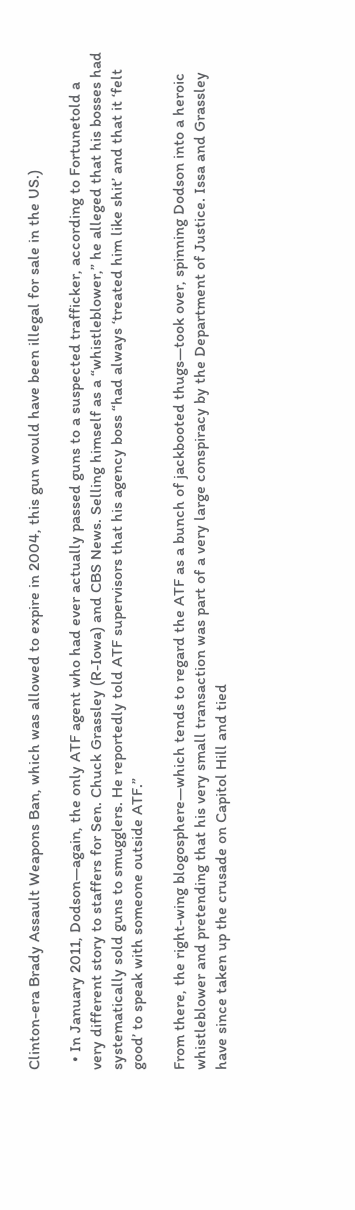Clinton-era Brady Assault Weapons Ban, which was allowed to expire in 2004, this gun would have been illegal for sale in the US.)

  • In January 2011, Dodson—again, the only ATF agent who had ever actually passed guns to a suspected trafficker, according to Fortunetold a very different story to staffers for Sen. Chuck Grassley (R-Iowa) and CBS News. Selling himself as a “whistleblower,” he alleged that his bosses had systematically sold guns to smugglers. He reportedly told ATF supervisors that his agency boss “had always ‘treated him like shit’ and that it ‘felt good’ to speak with someone outside ATF.”

From there, the right-wing blogosphere—which tends to regard the ATF as a bunch of jackbooted thugs—took over, spinning Dodson into a heroic whistleblower and pretending that his very small transaction was part of a very large conspiracy by the Department of Justice. Issa and Grassley have since taken up the crusade on Capitol Hill and tied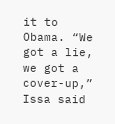it to Obama. “We got a lie, we got a cover-up,” Issa said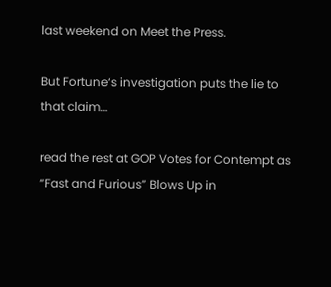last weekend on Meet the Press.

But Fortune‘s investigation puts the lie to that claim…

read the rest at GOP Votes for Contempt as “Fast and Furious” Blows Up in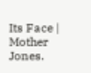Its Face | Mother Jones.